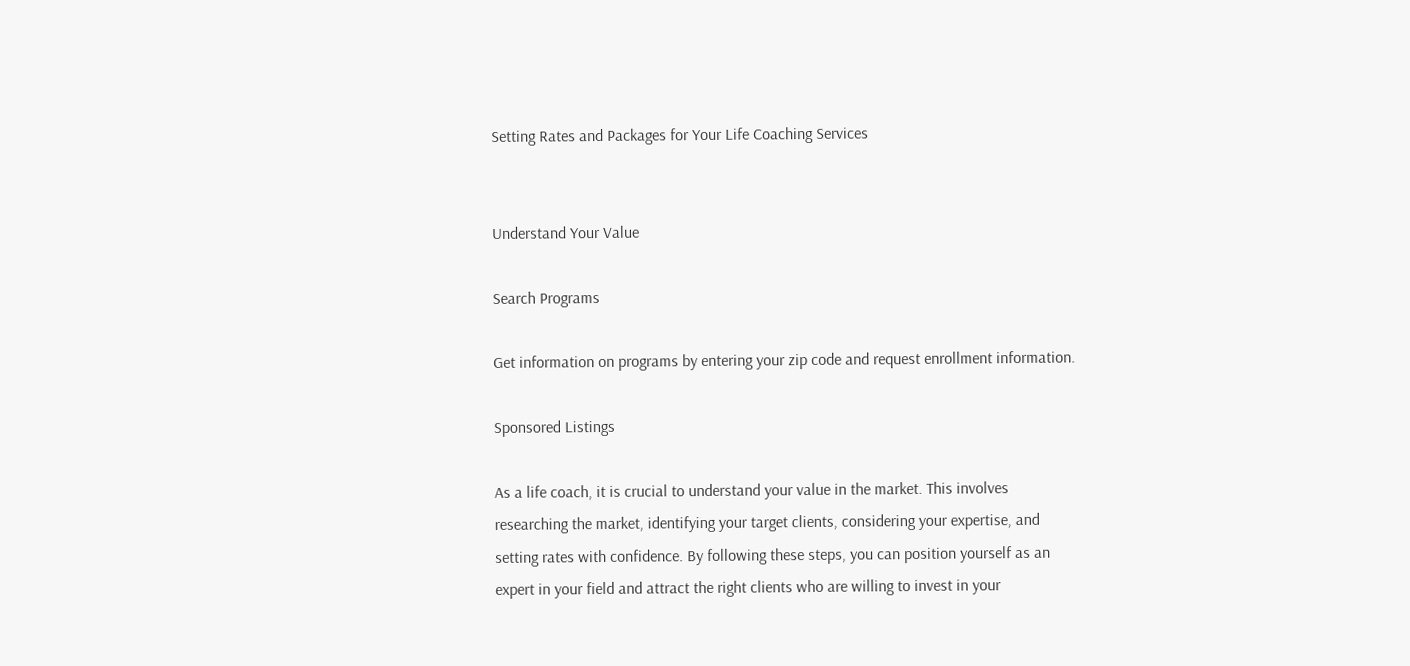Setting Rates and Packages for Your Life Coaching Services


Understand Your Value

Search Programs

Get information on programs by entering your zip code and request enrollment information.

Sponsored Listings

As a life coach, it is crucial to understand your value in the market. This involves researching the market, identifying your target clients, considering your expertise, and setting rates with confidence. By following these steps, you can position yourself as an expert in your field and attract the right clients who are willing to invest in your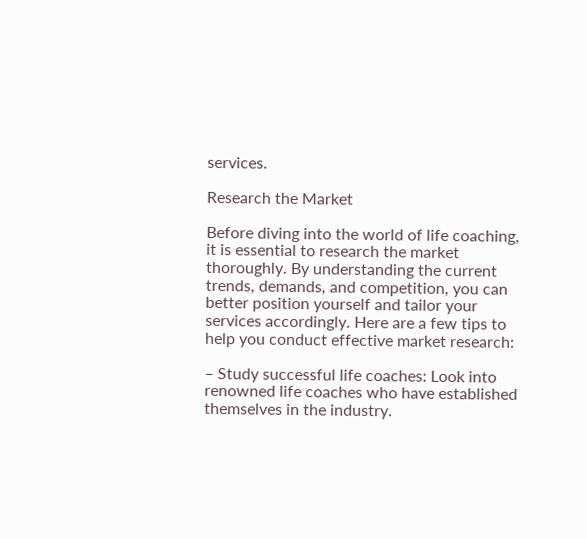services.

Research the Market

Before diving into the world of life coaching, it is essential to research the market thoroughly. By understanding the current trends, demands, and competition, you can better position yourself and tailor your services accordingly. Here are a few tips to help you conduct effective market research:

– Study successful life coaches: Look into renowned life coaches who have established themselves in the industry.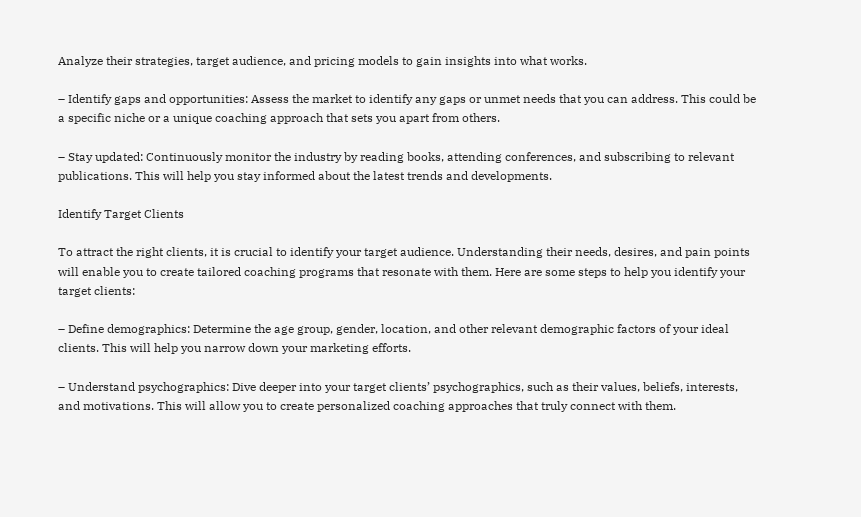Analyze their strategies, target audience, and pricing models to gain insights into what works.

– Identify gaps and opportunities: Assess the market to identify any gaps or unmet needs that you can address. This could be a specific niche or a unique coaching approach that sets you apart from others.

– Stay updated: Continuously monitor the industry by reading books, attending conferences, and subscribing to relevant publications. This will help you stay informed about the latest trends and developments.

Identify Target Clients

To attract the right clients, it is crucial to identify your target audience. Understanding their needs, desires, and pain points will enable you to create tailored coaching programs that resonate with them. Here are some steps to help you identify your target clients:

– Define demographics: Determine the age group, gender, location, and other relevant demographic factors of your ideal clients. This will help you narrow down your marketing efforts.

– Understand psychographics: Dive deeper into your target clients’ psychographics, such as their values, beliefs, interests, and motivations. This will allow you to create personalized coaching approaches that truly connect with them.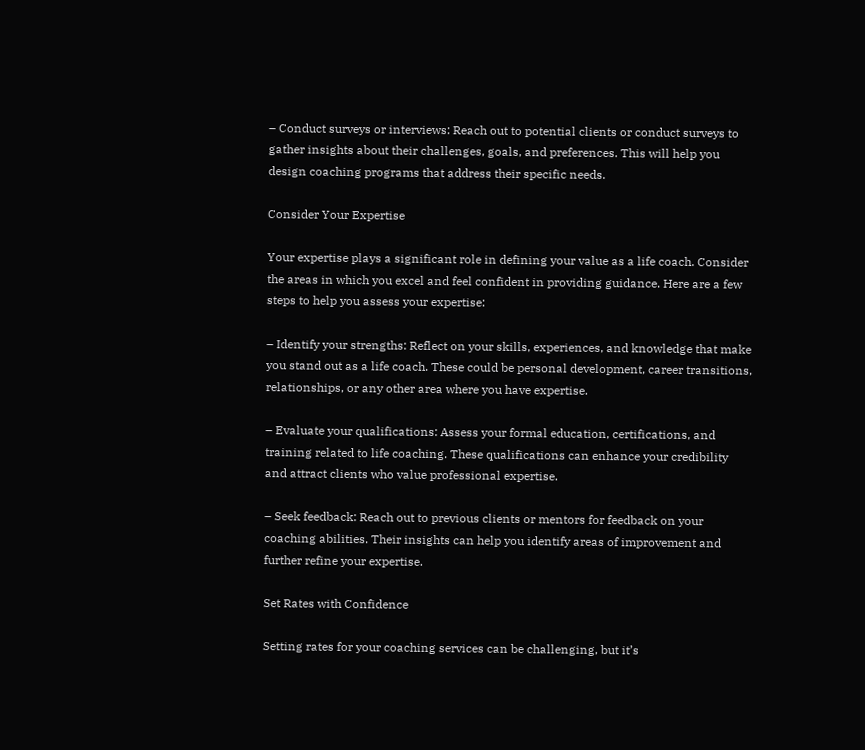– Conduct surveys or interviews: Reach out to potential clients or conduct surveys to gather insights about their challenges, goals, and preferences. This will help you design coaching programs that address their specific needs.

Consider Your Expertise

Your expertise plays a significant role in defining your value as a life coach. Consider the areas in which you excel and feel confident in providing guidance. Here are a few steps to help you assess your expertise:

– Identify your strengths: Reflect on your skills, experiences, and knowledge that make you stand out as a life coach. These could be personal development, career transitions, relationships, or any other area where you have expertise.

– Evaluate your qualifications: Assess your formal education, certifications, and training related to life coaching. These qualifications can enhance your credibility and attract clients who value professional expertise.

– Seek feedback: Reach out to previous clients or mentors for feedback on your coaching abilities. Their insights can help you identify areas of improvement and further refine your expertise.

Set Rates with Confidence

Setting rates for your coaching services can be challenging, but it’s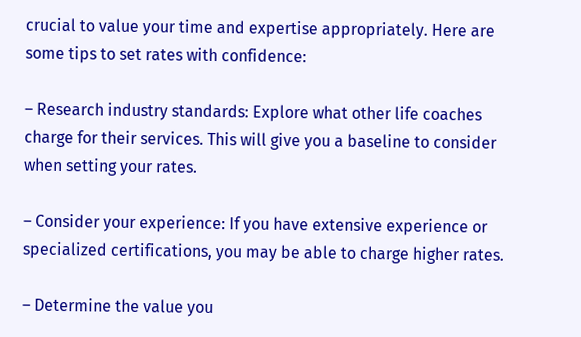crucial to value your time and expertise appropriately. Here are some tips to set rates with confidence:

– Research industry standards: Explore what other life coaches charge for their services. This will give you a baseline to consider when setting your rates.

– Consider your experience: If you have extensive experience or specialized certifications, you may be able to charge higher rates.

– Determine the value you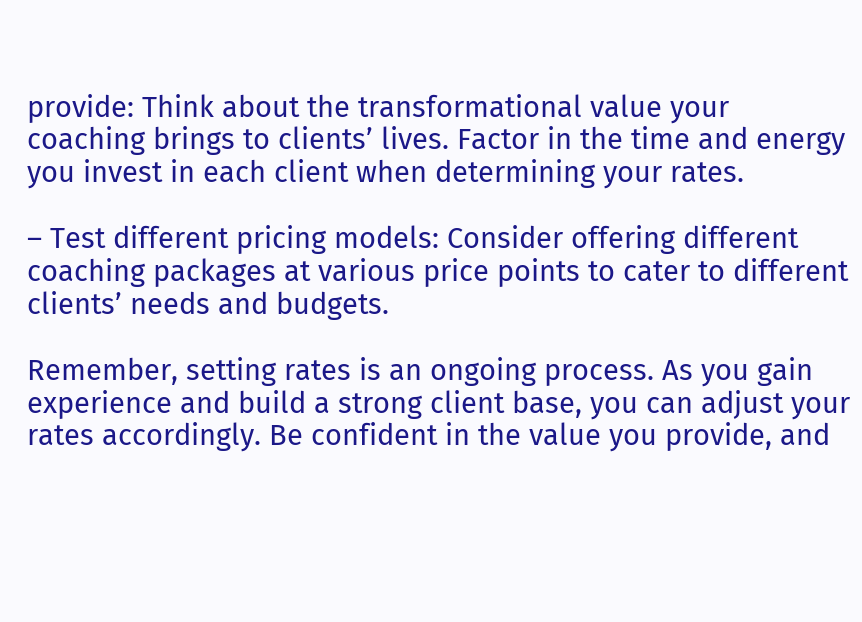provide: Think about the transformational value your coaching brings to clients’ lives. Factor in the time and energy you invest in each client when determining your rates.

– Test different pricing models: Consider offering different coaching packages at various price points to cater to different clients’ needs and budgets.

Remember, setting rates is an ongoing process. As you gain experience and build a strong client base, you can adjust your rates accordingly. Be confident in the value you provide, and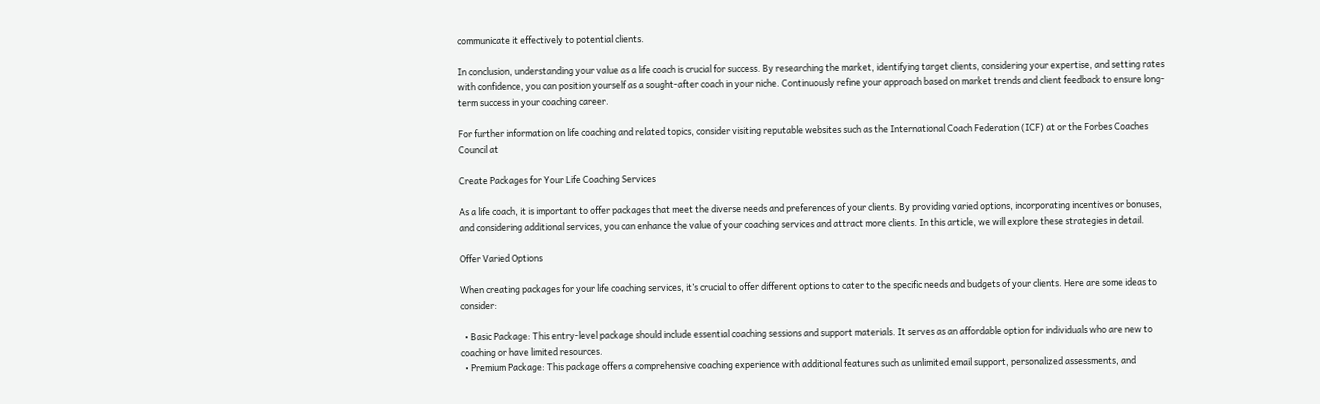communicate it effectively to potential clients.

In conclusion, understanding your value as a life coach is crucial for success. By researching the market, identifying target clients, considering your expertise, and setting rates with confidence, you can position yourself as a sought-after coach in your niche. Continuously refine your approach based on market trends and client feedback to ensure long-term success in your coaching career.

For further information on life coaching and related topics, consider visiting reputable websites such as the International Coach Federation (ICF) at or the Forbes Coaches Council at

Create Packages for Your Life Coaching Services

As a life coach, it is important to offer packages that meet the diverse needs and preferences of your clients. By providing varied options, incorporating incentives or bonuses, and considering additional services, you can enhance the value of your coaching services and attract more clients. In this article, we will explore these strategies in detail.

Offer Varied Options

When creating packages for your life coaching services, it’s crucial to offer different options to cater to the specific needs and budgets of your clients. Here are some ideas to consider:

  • Basic Package: This entry-level package should include essential coaching sessions and support materials. It serves as an affordable option for individuals who are new to coaching or have limited resources.
  • Premium Package: This package offers a comprehensive coaching experience with additional features such as unlimited email support, personalized assessments, and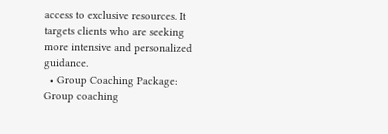access to exclusive resources. It targets clients who are seeking more intensive and personalized guidance.
  • Group Coaching Package: Group coaching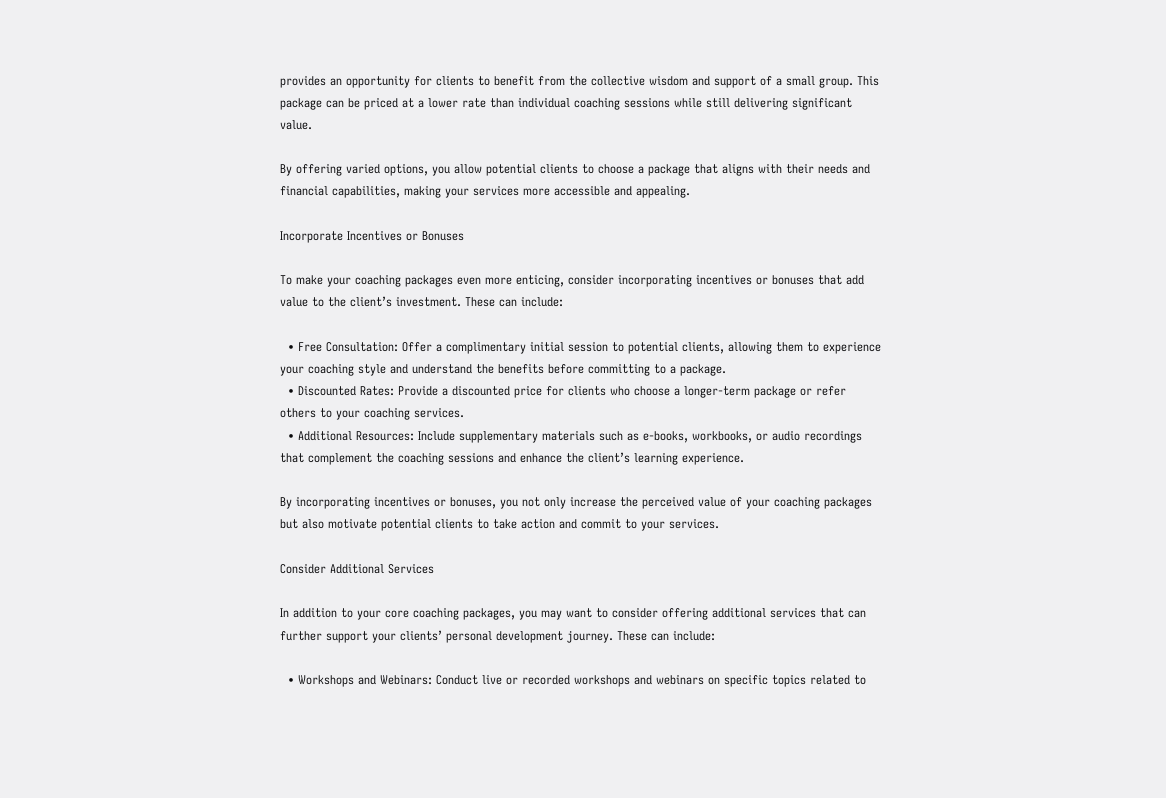provides an opportunity for clients to benefit from the collective wisdom and support of a small group. This package can be priced at a lower rate than individual coaching sessions while still delivering significant value.

By offering varied options, you allow potential clients to choose a package that aligns with their needs and financial capabilities, making your services more accessible and appealing.

Incorporate Incentives or Bonuses

To make your coaching packages even more enticing, consider incorporating incentives or bonuses that add value to the client’s investment. These can include:

  • Free Consultation: Offer a complimentary initial session to potential clients, allowing them to experience your coaching style and understand the benefits before committing to a package.
  • Discounted Rates: Provide a discounted price for clients who choose a longer-term package or refer others to your coaching services.
  • Additional Resources: Include supplementary materials such as e-books, workbooks, or audio recordings that complement the coaching sessions and enhance the client’s learning experience.

By incorporating incentives or bonuses, you not only increase the perceived value of your coaching packages but also motivate potential clients to take action and commit to your services.

Consider Additional Services

In addition to your core coaching packages, you may want to consider offering additional services that can further support your clients’ personal development journey. These can include:

  • Workshops and Webinars: Conduct live or recorded workshops and webinars on specific topics related to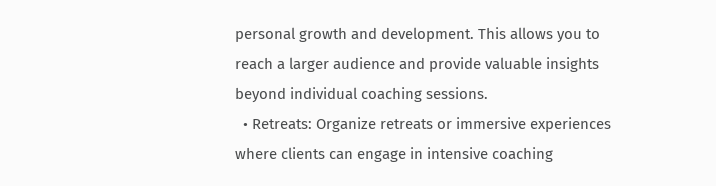personal growth and development. This allows you to reach a larger audience and provide valuable insights beyond individual coaching sessions.
  • Retreats: Organize retreats or immersive experiences where clients can engage in intensive coaching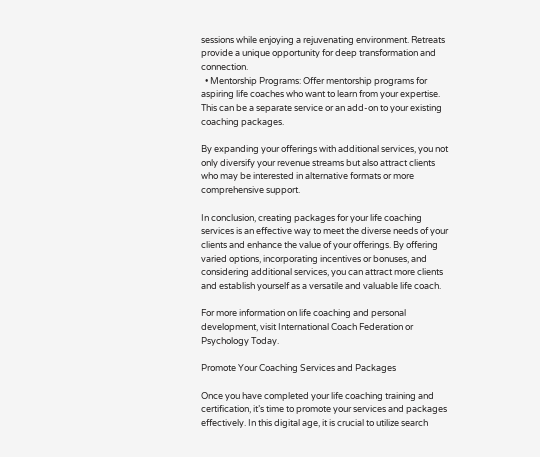sessions while enjoying a rejuvenating environment. Retreats provide a unique opportunity for deep transformation and connection.
  • Mentorship Programs: Offer mentorship programs for aspiring life coaches who want to learn from your expertise. This can be a separate service or an add-on to your existing coaching packages.

By expanding your offerings with additional services, you not only diversify your revenue streams but also attract clients who may be interested in alternative formats or more comprehensive support.

In conclusion, creating packages for your life coaching services is an effective way to meet the diverse needs of your clients and enhance the value of your offerings. By offering varied options, incorporating incentives or bonuses, and considering additional services, you can attract more clients and establish yourself as a versatile and valuable life coach.

For more information on life coaching and personal development, visit International Coach Federation or Psychology Today.

Promote Your Coaching Services and Packages

Once you have completed your life coaching training and certification, it’s time to promote your services and packages effectively. In this digital age, it is crucial to utilize search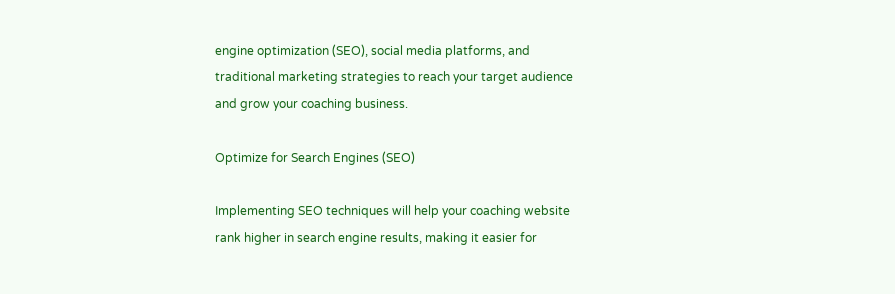engine optimization (SEO), social media platforms, and traditional marketing strategies to reach your target audience and grow your coaching business.

Optimize for Search Engines (SEO)

Implementing SEO techniques will help your coaching website rank higher in search engine results, making it easier for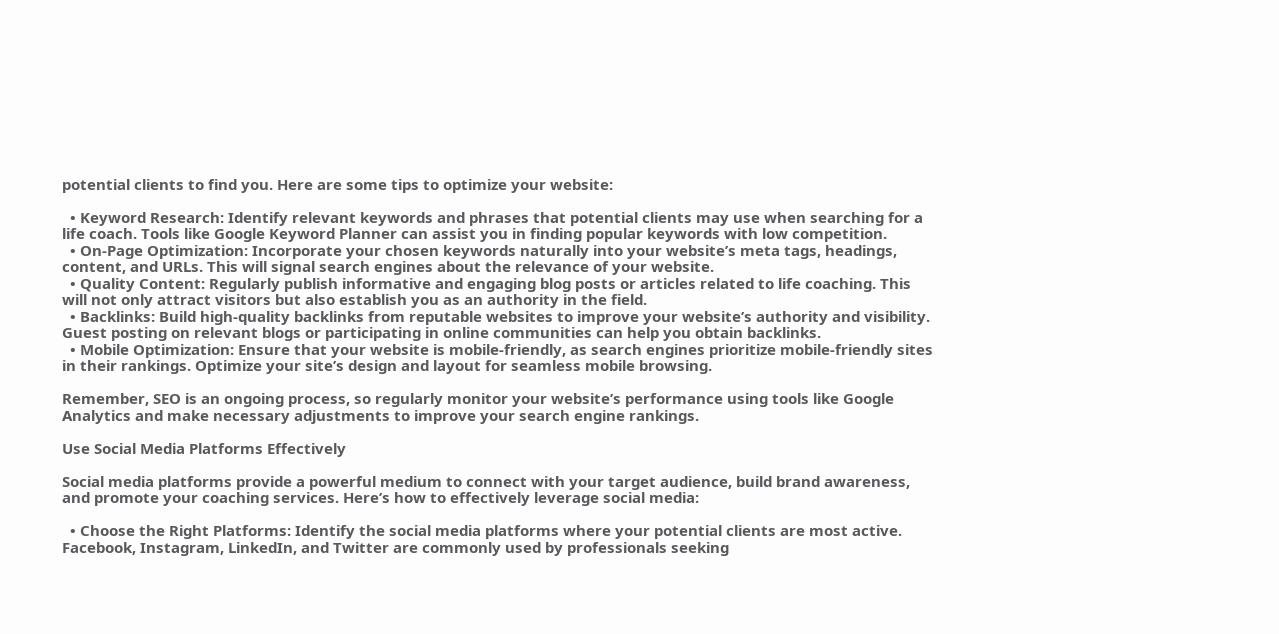potential clients to find you. Here are some tips to optimize your website:

  • Keyword Research: Identify relevant keywords and phrases that potential clients may use when searching for a life coach. Tools like Google Keyword Planner can assist you in finding popular keywords with low competition.
  • On-Page Optimization: Incorporate your chosen keywords naturally into your website’s meta tags, headings, content, and URLs. This will signal search engines about the relevance of your website.
  • Quality Content: Regularly publish informative and engaging blog posts or articles related to life coaching. This will not only attract visitors but also establish you as an authority in the field.
  • Backlinks: Build high-quality backlinks from reputable websites to improve your website’s authority and visibility. Guest posting on relevant blogs or participating in online communities can help you obtain backlinks.
  • Mobile Optimization: Ensure that your website is mobile-friendly, as search engines prioritize mobile-friendly sites in their rankings. Optimize your site’s design and layout for seamless mobile browsing.

Remember, SEO is an ongoing process, so regularly monitor your website’s performance using tools like Google Analytics and make necessary adjustments to improve your search engine rankings.

Use Social Media Platforms Effectively

Social media platforms provide a powerful medium to connect with your target audience, build brand awareness, and promote your coaching services. Here’s how to effectively leverage social media:

  • Choose the Right Platforms: Identify the social media platforms where your potential clients are most active. Facebook, Instagram, LinkedIn, and Twitter are commonly used by professionals seeking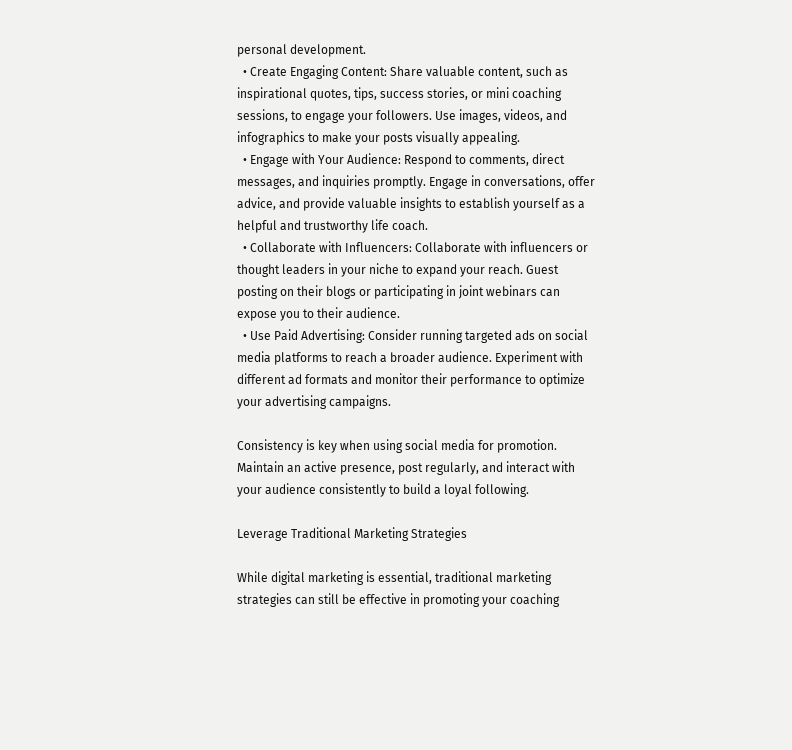personal development.
  • Create Engaging Content: Share valuable content, such as inspirational quotes, tips, success stories, or mini coaching sessions, to engage your followers. Use images, videos, and infographics to make your posts visually appealing.
  • Engage with Your Audience: Respond to comments, direct messages, and inquiries promptly. Engage in conversations, offer advice, and provide valuable insights to establish yourself as a helpful and trustworthy life coach.
  • Collaborate with Influencers: Collaborate with influencers or thought leaders in your niche to expand your reach. Guest posting on their blogs or participating in joint webinars can expose you to their audience.
  • Use Paid Advertising: Consider running targeted ads on social media platforms to reach a broader audience. Experiment with different ad formats and monitor their performance to optimize your advertising campaigns.

Consistency is key when using social media for promotion. Maintain an active presence, post regularly, and interact with your audience consistently to build a loyal following.

Leverage Traditional Marketing Strategies

While digital marketing is essential, traditional marketing strategies can still be effective in promoting your coaching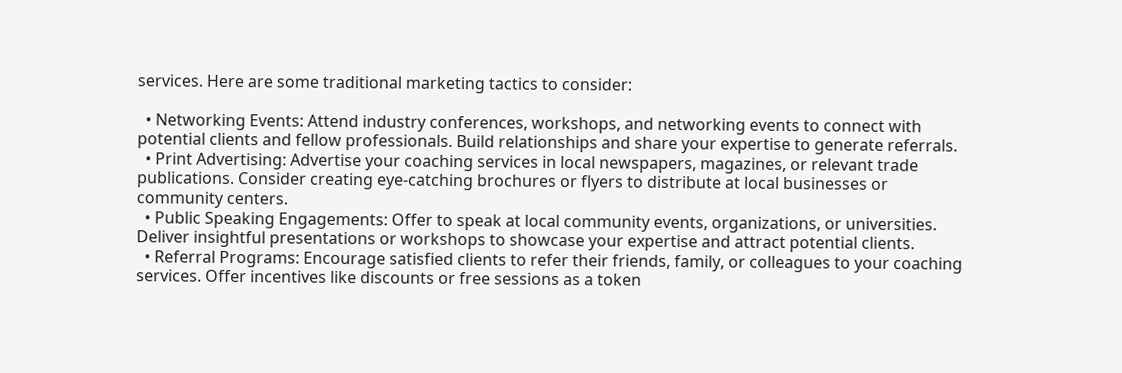services. Here are some traditional marketing tactics to consider:

  • Networking Events: Attend industry conferences, workshops, and networking events to connect with potential clients and fellow professionals. Build relationships and share your expertise to generate referrals.
  • Print Advertising: Advertise your coaching services in local newspapers, magazines, or relevant trade publications. Consider creating eye-catching brochures or flyers to distribute at local businesses or community centers.
  • Public Speaking Engagements: Offer to speak at local community events, organizations, or universities. Deliver insightful presentations or workshops to showcase your expertise and attract potential clients.
  • Referral Programs: Encourage satisfied clients to refer their friends, family, or colleagues to your coaching services. Offer incentives like discounts or free sessions as a token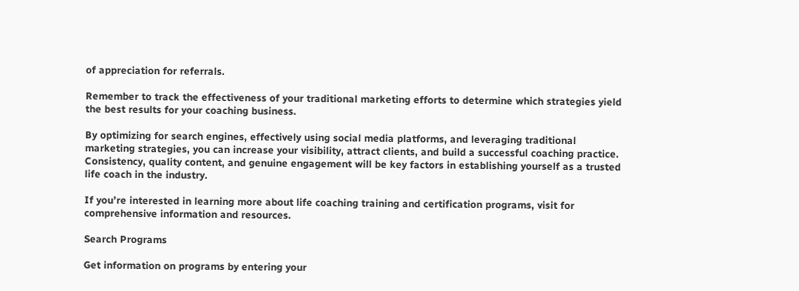of appreciation for referrals.

Remember to track the effectiveness of your traditional marketing efforts to determine which strategies yield the best results for your coaching business.

By optimizing for search engines, effectively using social media platforms, and leveraging traditional marketing strategies, you can increase your visibility, attract clients, and build a successful coaching practice. Consistency, quality content, and genuine engagement will be key factors in establishing yourself as a trusted life coach in the industry.

If you’re interested in learning more about life coaching training and certification programs, visit for comprehensive information and resources.

Search Programs

Get information on programs by entering your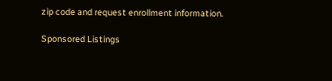zip code and request enrollment information.

Sponsored Listings